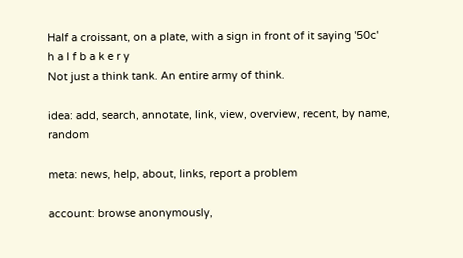Half a croissant, on a plate, with a sign in front of it saying '50c'
h a l f b a k e r y
Not just a think tank. An entire army of think.

idea: add, search, annotate, link, view, overview, recent, by name, random

meta: news, help, about, links, report a problem

account: browse anonymously,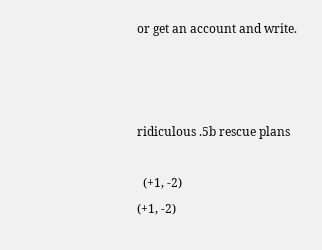or get an account and write.



ridiculous .5b rescue plans

  (+1, -2)
(+1, -2)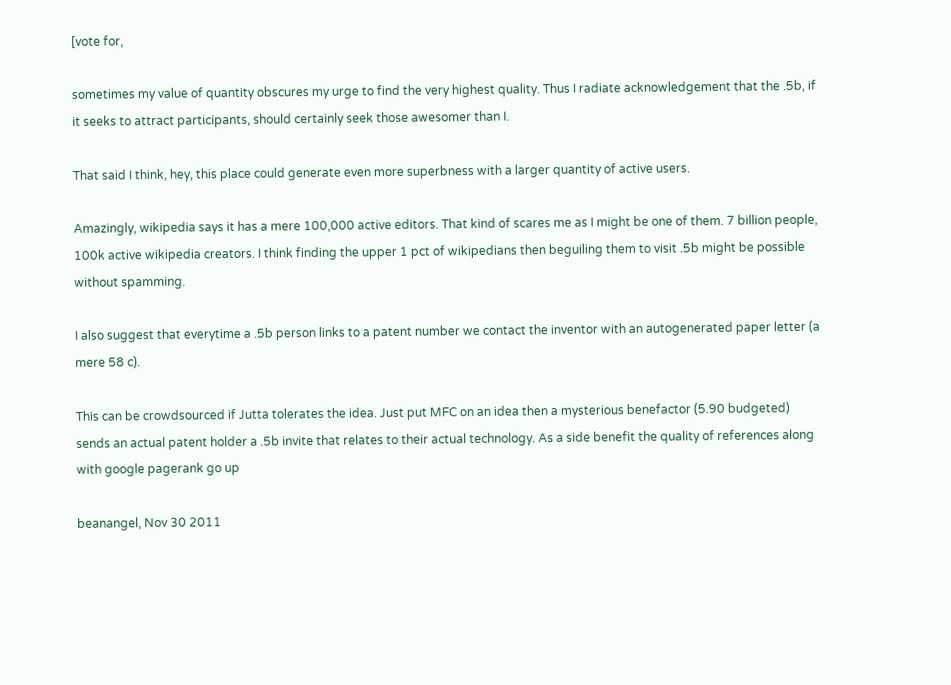[vote for,

sometimes my value of quantity obscures my urge to find the very highest quality. Thus I radiate acknowledgement that the .5b, if it seeks to attract participants, should certainly seek those awesomer than I.

That said I think, hey, this place could generate even more superbness with a larger quantity of active users.

Amazingly, wikipedia says it has a mere 100,000 active editors. That kind of scares me as I might be one of them. 7 billion people, 100k active wikipedia creators. I think finding the upper 1 pct of wikipedians then beguiling them to visit .5b might be possible without spamming.

I also suggest that everytime a .5b person links to a patent number we contact the inventor with an autogenerated paper letter (a mere 58 c).

This can be crowdsourced if Jutta tolerates the idea. Just put MFC on an idea then a mysterious benefactor (5.90 budgeted) sends an actual patent holder a .5b invite that relates to their actual technology. As a side benefit the quality of references along with google pagerank go up

beanangel, Nov 30 2011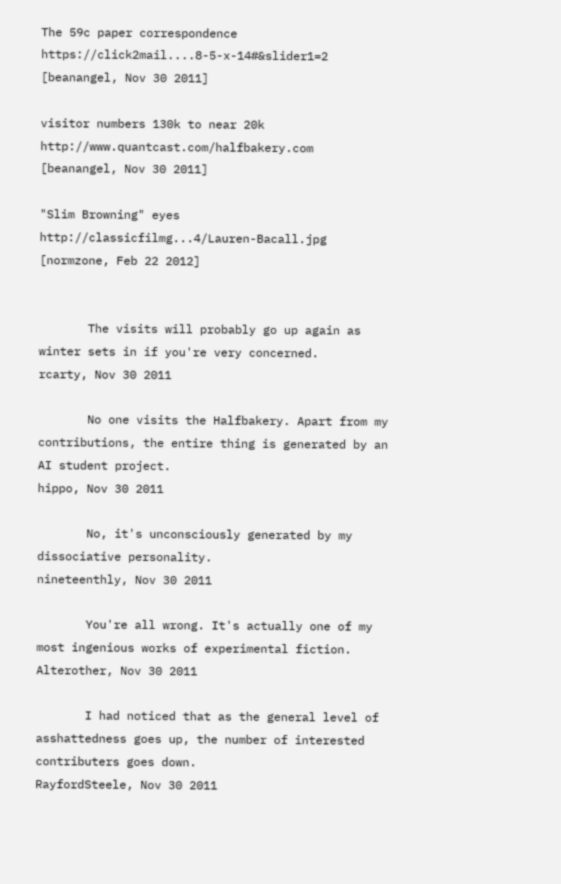The 59c paper correspondence https://click2mail....8-5-x-14#&slider1=2
[beanangel, Nov 30 2011]

visitor numbers 130k to near 20k http://www.quantcast.com/halfbakery.com
[beanangel, Nov 30 2011]

"Slim Browning" eyes http://classicfilmg...4/Lauren-Bacall.jpg
[normzone, Feb 22 2012]


       The visits will probably go up again as winter sets in if you're very concerned.
rcarty, Nov 30 2011

       No one visits the Halfbakery. Apart from my contributions, the entire thing is generated by an AI student project.
hippo, Nov 30 2011

       No, it's unconsciously generated by my dissociative personality.
nineteenthly, Nov 30 2011

       You're all wrong. It's actually one of my most ingenious works of experimental fiction.
Alterother, Nov 30 2011

       I had noticed that as the general level of asshattedness goes up, the number of interested contributers goes down.
RayfordSteele, Nov 30 2011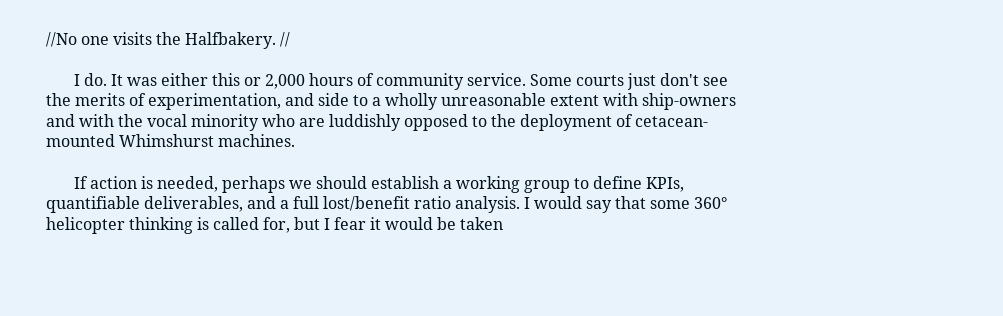//No one visits the Halfbakery. //

       I do. It was either this or 2,000 hours of community service. Some courts just don't see the merits of experimentation, and side to a wholly unreasonable extent with ship-owners and with the vocal minority who are luddishly opposed to the deployment of cetacean-mounted Whimshurst machines.

       If action is needed, perhaps we should establish a working group to define KPIs, quantifiable deliverables, and a full lost/benefit ratio analysis. I would say that some 360° helicopter thinking is called for, but I fear it would be taken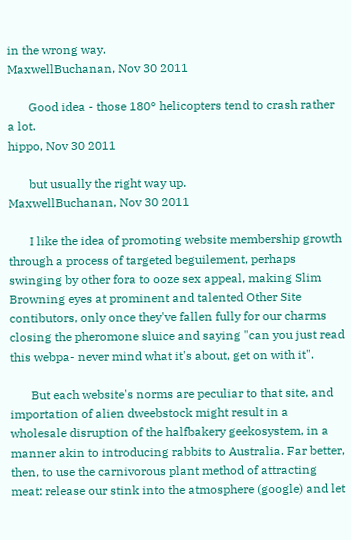in the wrong way.
MaxwellBuchanan, Nov 30 2011

       Good idea - those 180° helicopters tend to crash rather a lot.
hippo, Nov 30 2011

       but usually the right way up.
MaxwellBuchanan, Nov 30 2011

       I like the idea of promoting website membership growth through a process of targeted beguilement, perhaps swinging by other fora to ooze sex appeal, making Slim Browning eyes at prominent and talented Other Site contibutors, only once they've fallen fully for our charms closing the pheromone sluice and saying "can you just read this webpa- never mind what it's about, get on with it".

       But each website's norms are peculiar to that site, and importation of alien dweebstock might result in a wholesale disruption of the halfbakery geekosystem, in a manner akin to introducing rabbits to Australia. Far better, then, to use the carnivorous plant method of attracting meat: release our stink into the atmosphere (google) and let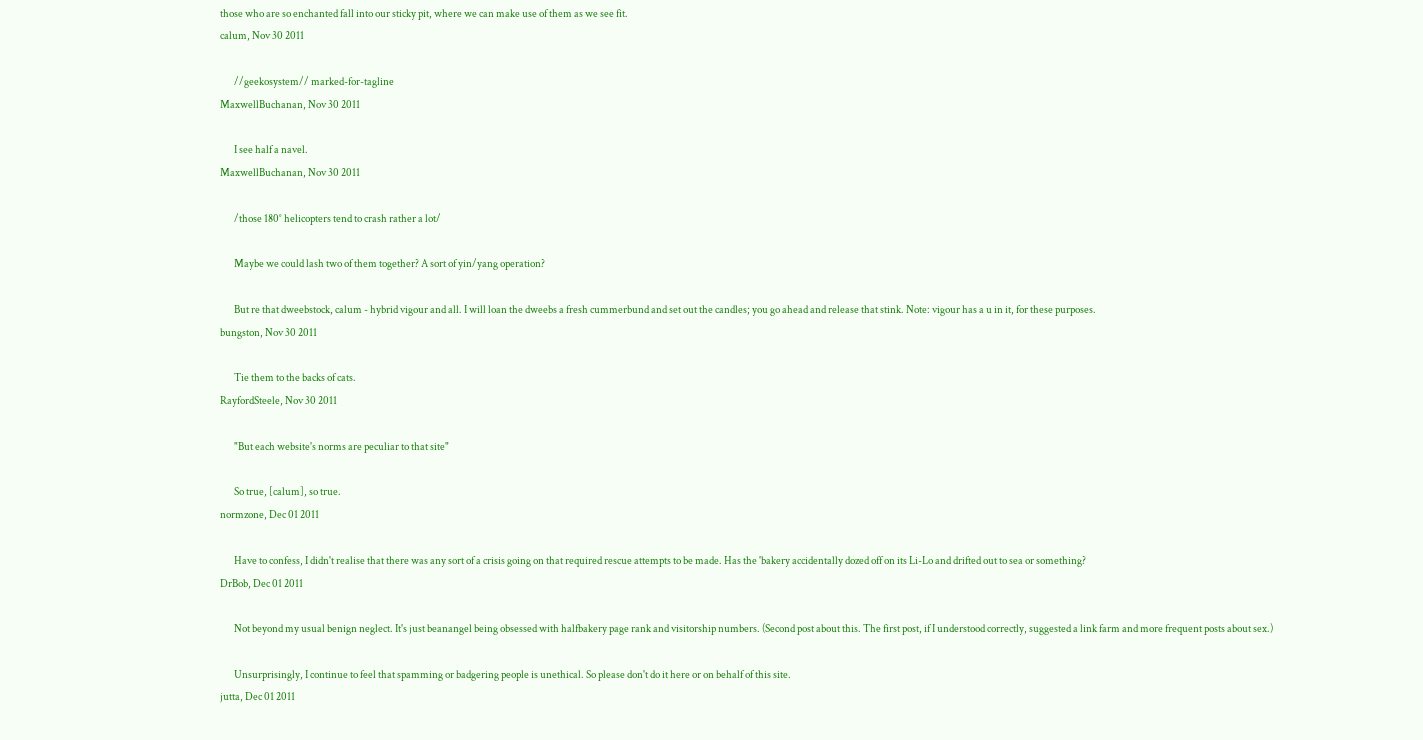those who are so enchanted fall into our sticky pit, where we can make use of them as we see fit.
calum, Nov 30 2011

       //geekosystem// marked-for-tagline
MaxwellBuchanan, Nov 30 2011

       I see half a navel.
MaxwellBuchanan, Nov 30 2011

       /those 180° helicopters tend to crash rather a lot/

       Maybe we could lash two of them together? A sort of yin/yang operation?

       But re that dweebstock, calum - hybrid vigour and all. I will loan the dweebs a fresh cummerbund and set out the candles; you go ahead and release that stink. Note: vigour has a u in it, for these purposes.
bungston, Nov 30 2011

       Tie them to the backs of cats.
RayfordSteele, Nov 30 2011

       "But each website's norms are peculiar to that site"

       So true, [calum], so true.
normzone, Dec 01 2011

       Have to confess, I didn't realise that there was any sort of a crisis going on that required rescue attempts to be made. Has the 'bakery accidentally dozed off on its Li-Lo and drifted out to sea or something?
DrBob, Dec 01 2011

       Not beyond my usual benign neglect. It's just beanangel being obsessed with halfbakery page rank and visitorship numbers. (Second post about this. The first post, if I understood correctly, suggested a link farm and more frequent posts about sex.)

       Unsurprisingly, I continue to feel that spamming or badgering people is unethical. So please don't do it here or on behalf of this site.
jutta, Dec 01 2011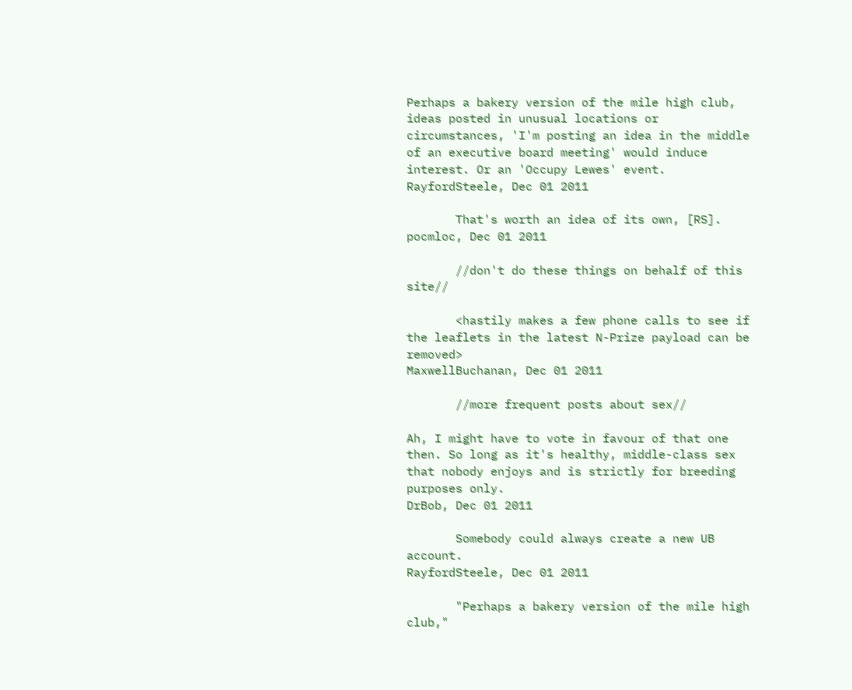Perhaps a bakery version of the mile high club, ideas posted in unusual locations or circumstances, 'I'm posting an idea in the middle of an executive board meeting' would induce interest. Or an 'Occupy Lewes' event.
RayfordSteele, Dec 01 2011

       That's worth an idea of its own, [RS].
pocmloc, Dec 01 2011

       //don't do these things on behalf of this site//

       <hastily makes a few phone calls to see if the leaflets in the latest N-Prize payload can be removed>
MaxwellBuchanan, Dec 01 2011

       //more frequent posts about sex//

Ah, I might have to vote in favour of that one then. So long as it's healthy, middle-class sex that nobody enjoys and is strictly for breeding purposes only.
DrBob, Dec 01 2011

       Somebody could always create a new UB account.
RayfordSteele, Dec 01 2011

       "Perhaps a bakery version of the mile high club,"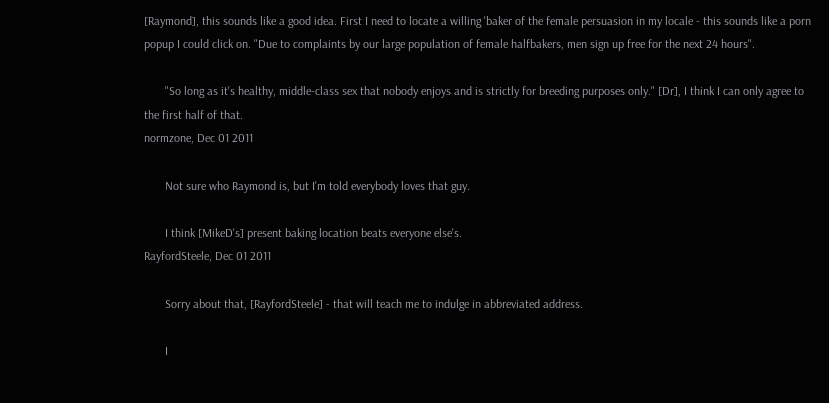[Raymond], this sounds like a good idea. First I need to locate a willing 'baker of the female persuasion in my locale - this sounds like a porn popup I could click on. "Due to complaints by our large population of female halfbakers, men sign up free for the next 24 hours".

       "So long as it's healthy, middle-class sex that nobody enjoys and is strictly for breeding purposes only." [Dr], I think I can only agree to the first half of that.
normzone, Dec 01 2011

       Not sure who Raymond is, but I'm told everybody loves that guy.

       I think [MikeD's] present baking location beats everyone else's.
RayfordSteele, Dec 01 2011

       Sorry about that, [RayfordSteele] - that will teach me to indulge in abbreviated address.

       I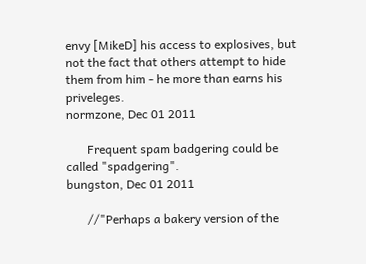envy [MikeD] his access to explosives, but not the fact that others attempt to hide them from him - he more than earns his priveleges.
normzone, Dec 01 2011

       Frequent spam badgering could be called "spadgering".
bungston, Dec 01 2011

       //"Perhaps a bakery version of the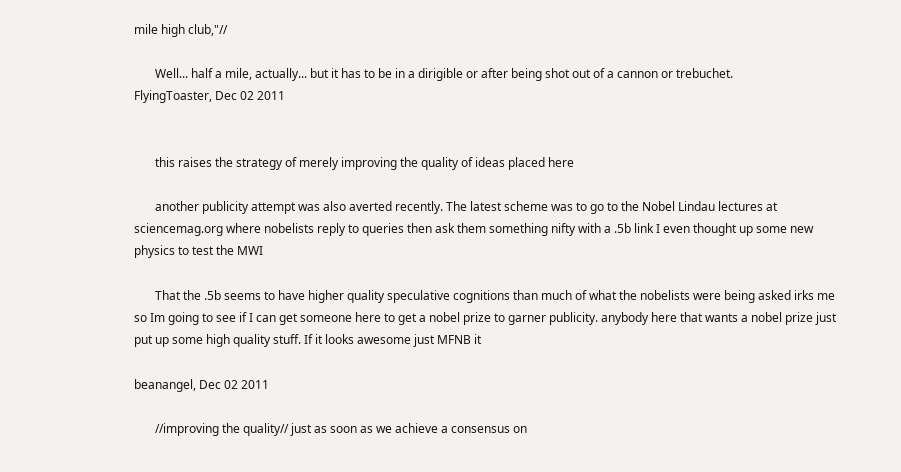mile high club,"//

       Well... half a mile, actually... but it has to be in a dirigible or after being shot out of a cannon or trebuchet.
FlyingToaster, Dec 02 2011


       this raises the strategy of merely improving the quality of ideas placed here

       another publicity attempt was also averted recently. The latest scheme was to go to the Nobel Lindau lectures at sciencemag.org where nobelists reply to queries then ask them something nifty with a .5b link I even thought up some new physics to test the MWI

       That the .5b seems to have higher quality speculative cognitions than much of what the nobelists were being asked irks me so Im going to see if I can get someone here to get a nobel prize to garner publicity. anybody here that wants a nobel prize just put up some high quality stuff. If it looks awesome just MFNB it

beanangel, Dec 02 2011

       //improving the quality// just as soon as we achieve a consensus on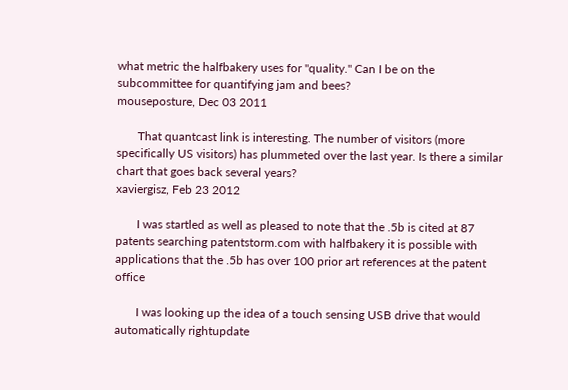what metric the halfbakery uses for "quality." Can I be on the subcommittee for quantifying jam and bees?
mouseposture, Dec 03 2011

       That quantcast link is interesting. The number of visitors (more specifically US visitors) has plummeted over the last year. Is there a similar chart that goes back several years?
xaviergisz, Feb 23 2012

       I was startled as well as pleased to note that the .5b is cited at 87 patents searching patentstorm.com with halfbakery it is possible with applications that the .5b has over 100 prior art references at the patent office

       I was looking up the idea of a touch sensing USB drive that would automatically rightupdate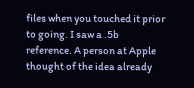files when you touched it prior to going. I saw a .5b reference. A person at Apple thought of the idea already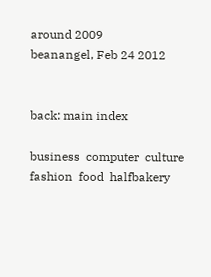around 2009
beanangel, Feb 24 2012


back: main index

business  computer  culture  fashion  food  halfbakery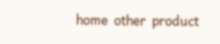home  other  product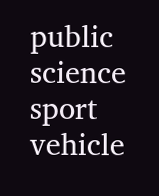public  science  sport  vehicle